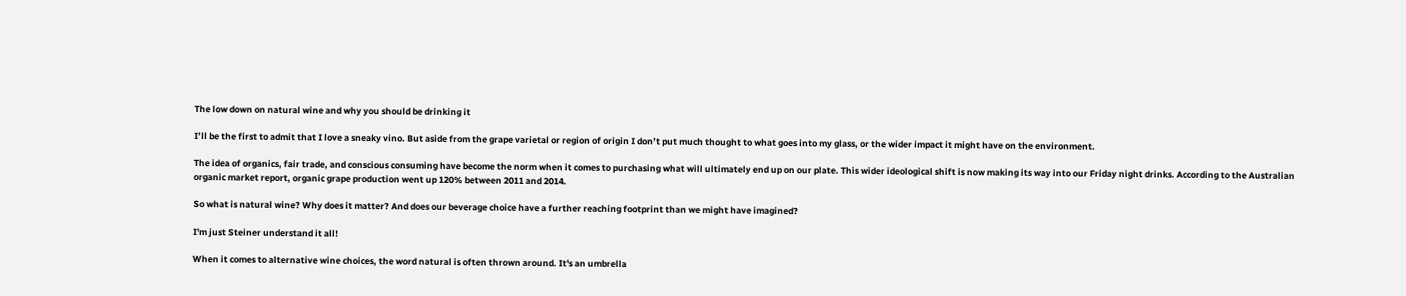The low down on natural wine and why you should be drinking it

I’ll be the first to admit that I love a sneaky vino. But aside from the grape varietal or region of origin I don’t put much thought to what goes into my glass, or the wider impact it might have on the environment.

The idea of organics, fair trade, and conscious consuming have become the norm when it comes to purchasing what will ultimately end up on our plate. This wider ideological shift is now making its way into our Friday night drinks. According to the Australian organic market report, organic grape production went up 120% between 2011 and 2014.

So what is natural wine? Why does it matter? And does our beverage choice have a further reaching footprint than we might have imagined?

I'm just Steiner understand it all!

When it comes to alternative wine choices, the word natural is often thrown around. It's an umbrella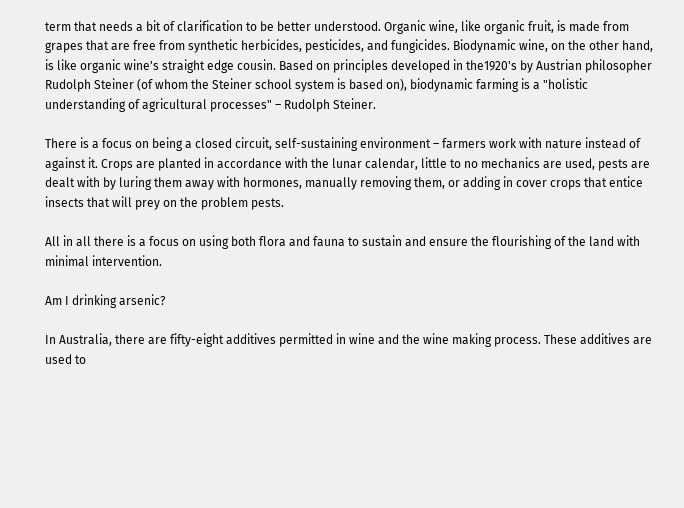term that needs a bit of clarification to be better understood. Organic wine, like organic fruit, is made from grapes that are free from synthetic herbicides, pesticides, and fungicides. Biodynamic wine, on the other hand, is like organic wine's straight edge cousin. Based on principles developed in the1920's by Austrian philosopher Rudolph Steiner (of whom the Steiner school system is based on), biodynamic farming is a "holistic understanding of agricultural processes" – Rudolph Steiner.

There is a focus on being a closed circuit, self-sustaining environment – farmers work with nature instead of against it. Crops are planted in accordance with the lunar calendar, little to no mechanics are used, pests are dealt with by luring them away with hormones, manually removing them, or adding in cover crops that entice insects that will prey on the problem pests.

All in all there is a focus on using both flora and fauna to sustain and ensure the flourishing of the land with minimal intervention.

Am I drinking arsenic?

In Australia, there are fifty-eight additives permitted in wine and the wine making process. These additives are used to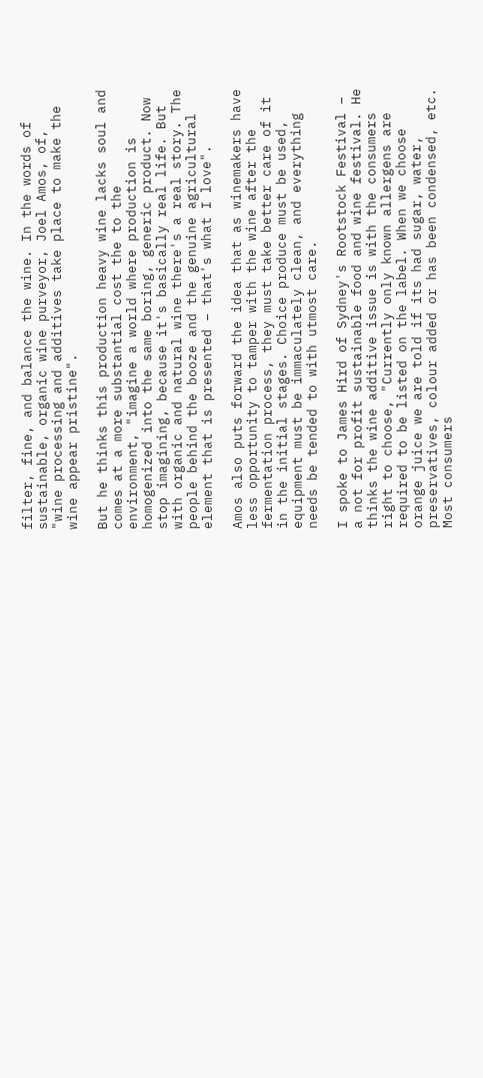filter, fine, and balance the wine. In the words of sustainable, organic wine purveyor, Joel Amos, of, "wine processing and additives take place to make the wine appear pristine".

But he thinks this production heavy wine lacks soul and comes at a more substantial cost the to the environment, "imagine a world where production is homogenized into the same boring, generic product. Now stop imagining, because it's basically real life. But with organic and natural wine there's a real story. The people behind the booze and the genuine agricultural element that is presented – that's what I love".

Amos also puts forward the idea that as winemakers have less opportunity to tamper with the wine after the fermentation process, they must take better care of it in the initial stages. Choice produce must be used, equipment must be immaculately clean, and everything needs be tended to with utmost care.

I spoke to James Hird of Sydney's Rootstock Festival – a not for profit sustainable food and wine festival. He thinks the wine additive issue is with the consumers right to choose, "Currently only known allergens are required to be listed on the label. When we choose orange juice we are told if its had sugar, water, preservatives, colour added or has been condensed, etc. Most consumers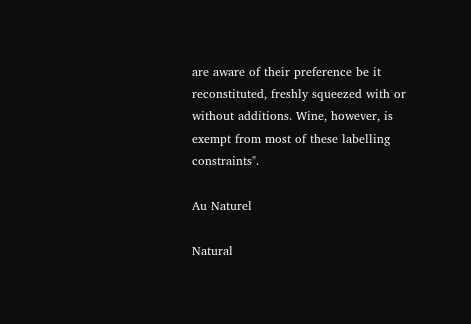are aware of their preference be it reconstituted, freshly squeezed with or without additions. Wine, however, is exempt from most of these labelling constraints".

Au Naturel

Natural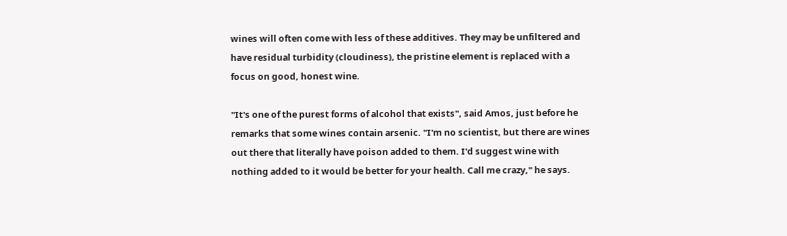wines will often come with less of these additives. They may be unfiltered and have residual turbidity (cloudiness), the pristine element is replaced with a focus on good, honest wine.

"It's one of the purest forms of alcohol that exists", said Amos, just before he remarks that some wines contain arsenic. "I'm no scientist, but there are wines out there that literally have poison added to them. I'd suggest wine with nothing added to it would be better for your health. Call me crazy," he says.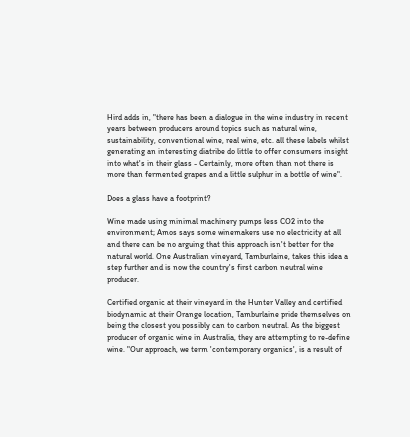Hird adds in, "there has been a dialogue in the wine industry in recent years between producers around topics such as natural wine, sustainability, conventional wine, real wine, etc. all these labels whilst generating an interesting diatribe do little to offer consumers insight into what's in their glass - Certainly, more often than not there is more than fermented grapes and a little sulphur in a bottle of wine".

Does a glass have a footprint?

Wine made using minimal machinery pumps less CO2 into the environment; Amos says some winemakers use no electricity at all and there can be no arguing that this approach isn't better for the natural world. One Australian vineyard, Tamburlaine, takes this idea a step further and is now the country's first carbon neutral wine producer.

Certified organic at their vineyard in the Hunter Valley and certified biodynamic at their Orange location, Tamburlaine pride themselves on being the closest you possibly can to carbon neutral. As the biggest producer of organic wine in Australia, they are attempting to re-define wine. "Our approach, we term 'contemporary organics', is a result of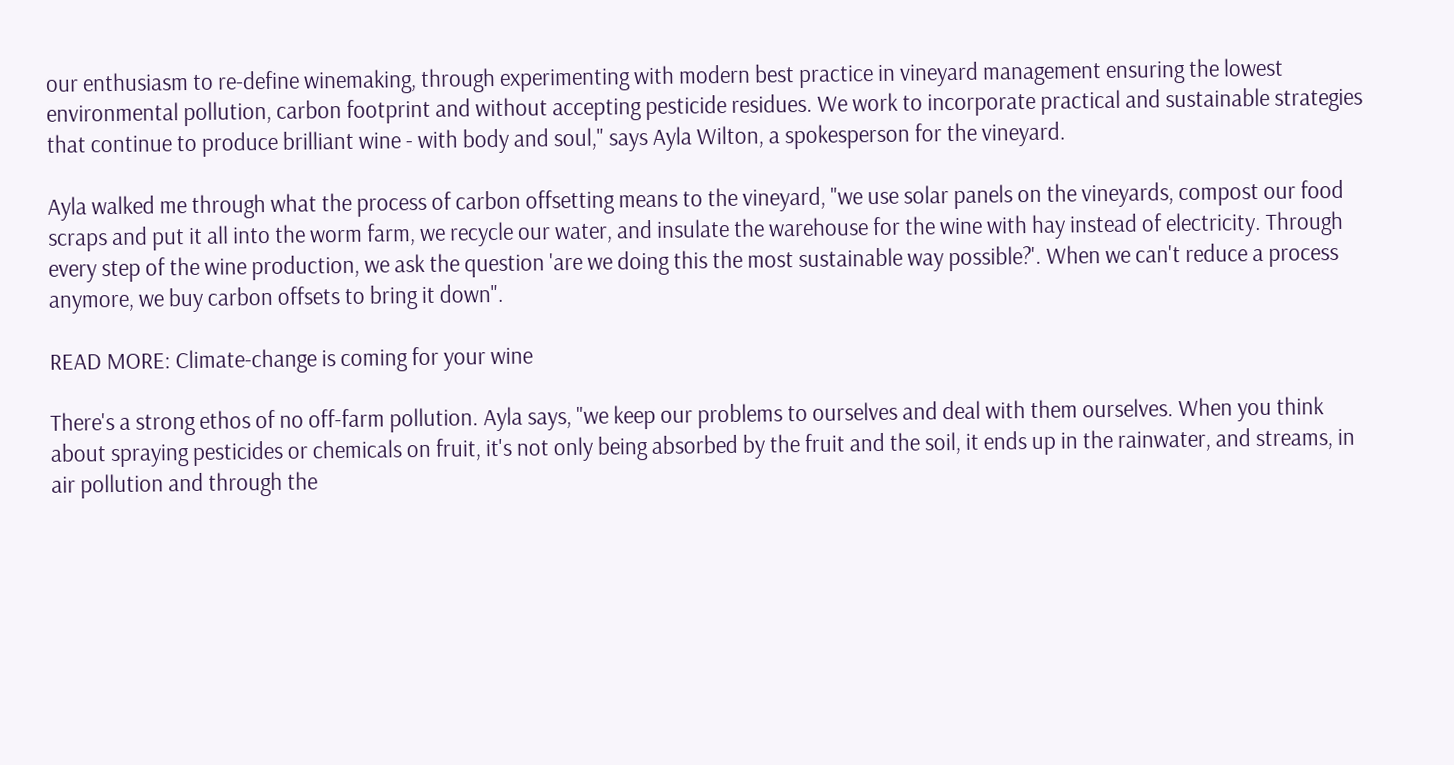our enthusiasm to re-define winemaking, through experimenting with modern best practice in vineyard management ensuring the lowest environmental pollution, carbon footprint and without accepting pesticide residues. We work to incorporate practical and sustainable strategies that continue to produce brilliant wine - with body and soul," says Ayla Wilton, a spokesperson for the vineyard.

Ayla walked me through what the process of carbon offsetting means to the vineyard, "we use solar panels on the vineyards, compost our food scraps and put it all into the worm farm, we recycle our water, and insulate the warehouse for the wine with hay instead of electricity. Through every step of the wine production, we ask the question 'are we doing this the most sustainable way possible?'. When we can't reduce a process anymore, we buy carbon offsets to bring it down".

READ MORE: Climate-change is coming for your wine

There's a strong ethos of no off-farm pollution. Ayla says, "we keep our problems to ourselves and deal with them ourselves. When you think about spraying pesticides or chemicals on fruit, it's not only being absorbed by the fruit and the soil, it ends up in the rainwater, and streams, in air pollution and through the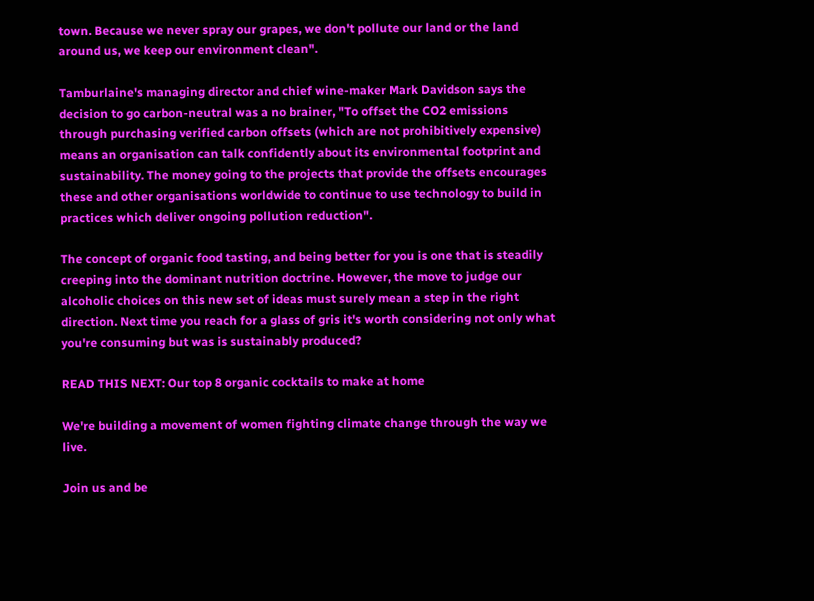town. Because we never spray our grapes, we don't pollute our land or the land around us, we keep our environment clean".

Tamburlaine's managing director and chief wine-maker Mark Davidson says the decision to go carbon-neutral was a no brainer, "To offset the CO2 emissions through purchasing verified carbon offsets (which are not prohibitively expensive) means an organisation can talk confidently about its environmental footprint and sustainability. The money going to the projects that provide the offsets encourages these and other organisations worldwide to continue to use technology to build in practices which deliver ongoing pollution reduction".

The concept of organic food tasting, and being better for you is one that is steadily creeping into the dominant nutrition doctrine. However, the move to judge our alcoholic choices on this new set of ideas must surely mean a step in the right direction. Next time you reach for a glass of gris it's worth considering not only what you're consuming but was is sustainably produced?

READ THIS NEXT: Our top 8 organic cocktails to make at home

We're building a movement of women fighting climate change through the way we live.

Join us and be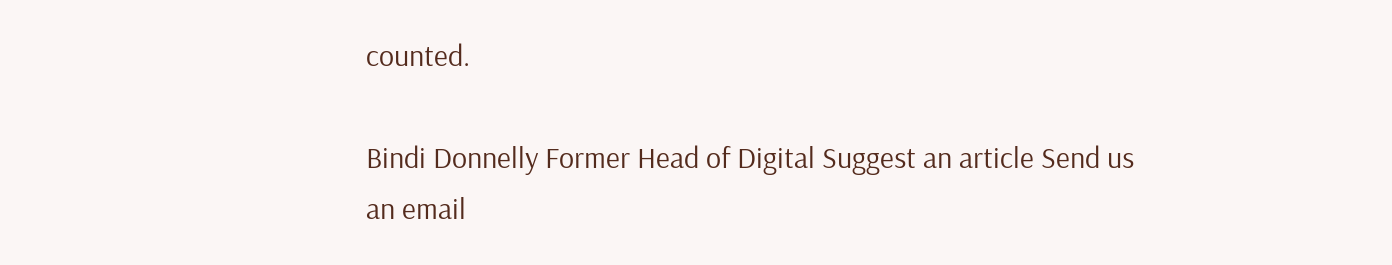counted.

Bindi Donnelly Former Head of Digital Suggest an article Send us an email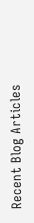Recent Blog Articles